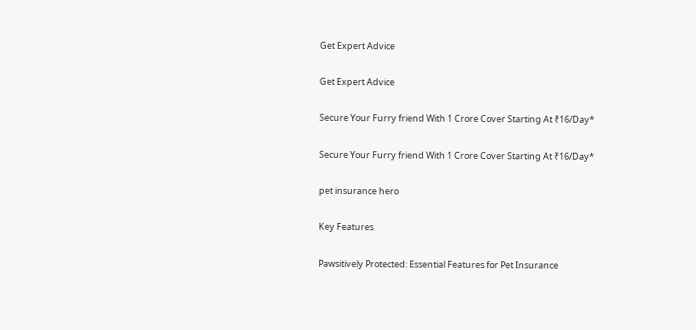Get Expert Advice

Get Expert Advice

Secure Your Furry friend With 1 Crore Cover Starting At ₹16/Day*

Secure Your Furry friend With 1 Crore Cover Starting At ₹16/Day*

pet insurance hero

Key Features

Pawsitively Protected: Essential Features for Pet Insurance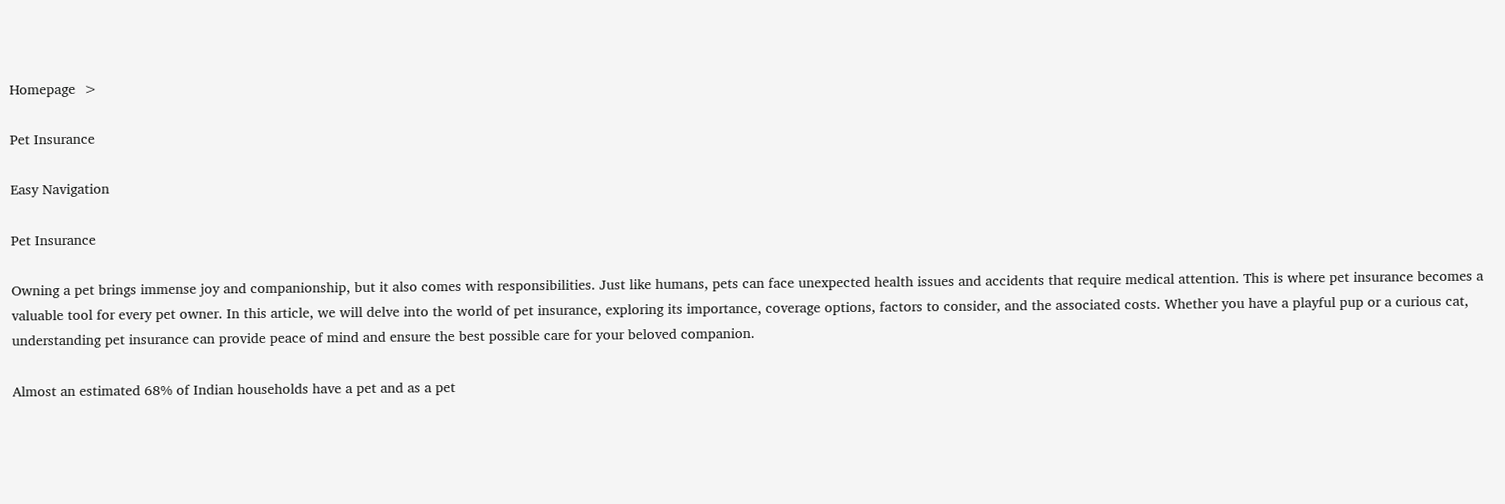Homepage  >

Pet Insurance

Easy Navigation

Pet Insurance

Owning a pet brings immense joy and companionship, but it also comes with responsibilities. Just like humans, pets can face unexpected health issues and accidents that require medical attention. This is where pet insurance becomes a valuable tool for every pet owner. In this article, we will delve into the world of pet insurance, exploring its importance, coverage options, factors to consider, and the associated costs. Whether you have a playful pup or a curious cat, understanding pet insurance can provide peace of mind and ensure the best possible care for your beloved companion.

Almost an estimated 68% of Indian households have a pet and as a pet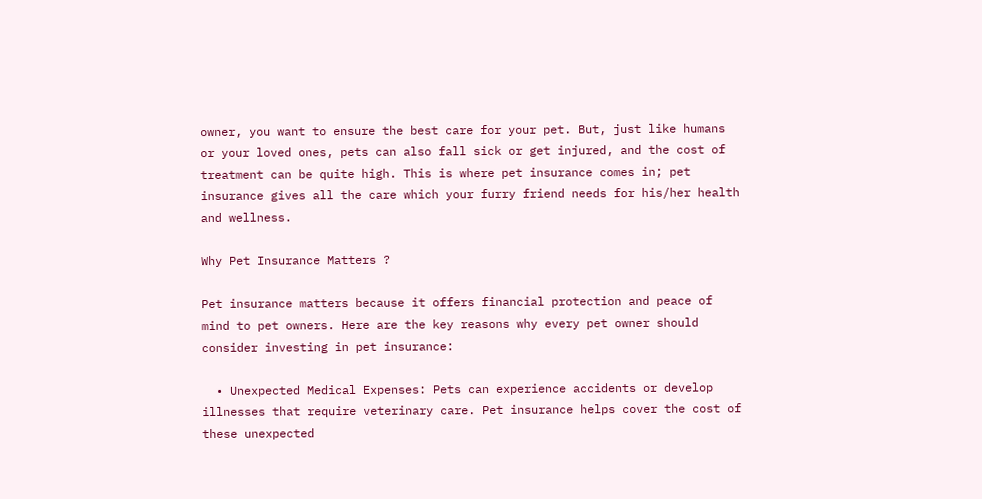owner, you want to ensure the best care for your pet. But, just like humans or your loved ones, pets can also fall sick or get injured, and the cost of treatment can be quite high. This is where pet insurance comes in; pet insurance gives all the care which your furry friend needs for his/her health and wellness.

Why Pet Insurance Matters ?

Pet insurance matters because it offers financial protection and peace of mind to pet owners. Here are the key reasons why every pet owner should consider investing in pet insurance:

  • Unexpected Medical Expenses: Pets can experience accidents or develop illnesses that require veterinary care. Pet insurance helps cover the cost of these unexpected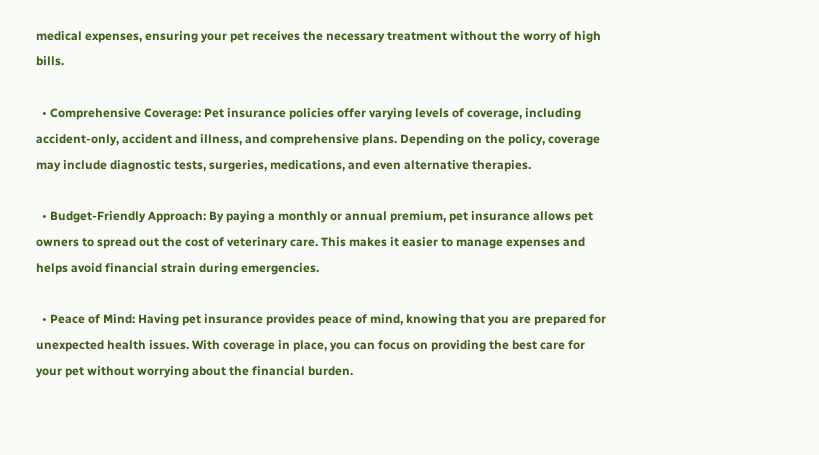medical expenses, ensuring your pet receives the necessary treatment without the worry of high bills.

  • Comprehensive Coverage: Pet insurance policies offer varying levels of coverage, including accident-only, accident and illness, and comprehensive plans. Depending on the policy, coverage may include diagnostic tests, surgeries, medications, and even alternative therapies.

  • Budget-Friendly Approach: By paying a monthly or annual premium, pet insurance allows pet owners to spread out the cost of veterinary care. This makes it easier to manage expenses and helps avoid financial strain during emergencies.

  • Peace of Mind: Having pet insurance provides peace of mind, knowing that you are prepared for unexpected health issues. With coverage in place, you can focus on providing the best care for your pet without worrying about the financial burden.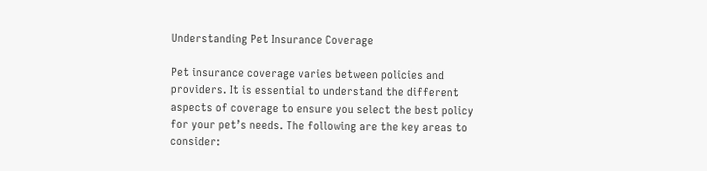Understanding Pet Insurance Coverage

Pet insurance coverage varies between policies and providers. It is essential to understand the different aspects of coverage to ensure you select the best policy for your pet’s needs. The following are the key areas to consider: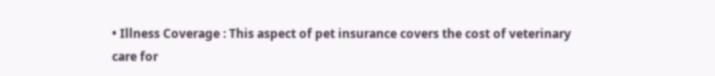• Illness Coverage : This aspect of pet insurance covers the cost of veterinary care for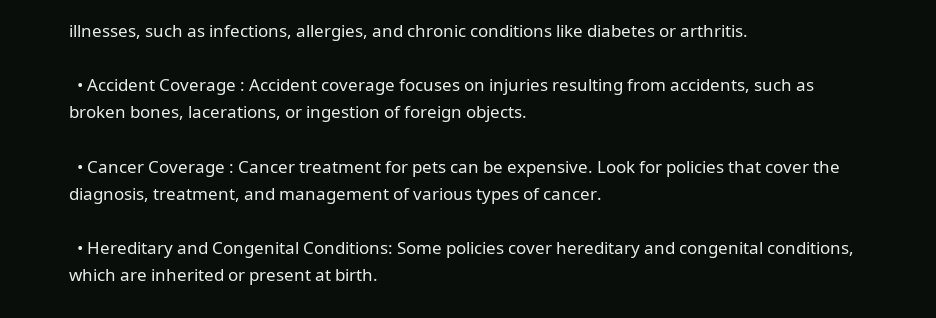illnesses, such as infections, allergies, and chronic conditions like diabetes or arthritis.

  • Accident Coverage : Accident coverage focuses on injuries resulting from accidents, such as broken bones, lacerations, or ingestion of foreign objects.

  • Cancer Coverage : Cancer treatment for pets can be expensive. Look for policies that cover the diagnosis, treatment, and management of various types of cancer.

  • Hereditary and Congenital Conditions: Some policies cover hereditary and congenital conditions, which are inherited or present at birth.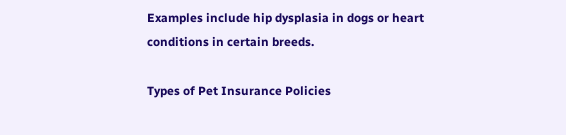Examples include hip dysplasia in dogs or heart conditions in certain breeds.

Types of Pet Insurance Policies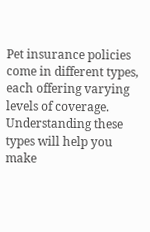Pet insurance policies come in different types, each offering varying levels of coverage. Understanding these types will help you make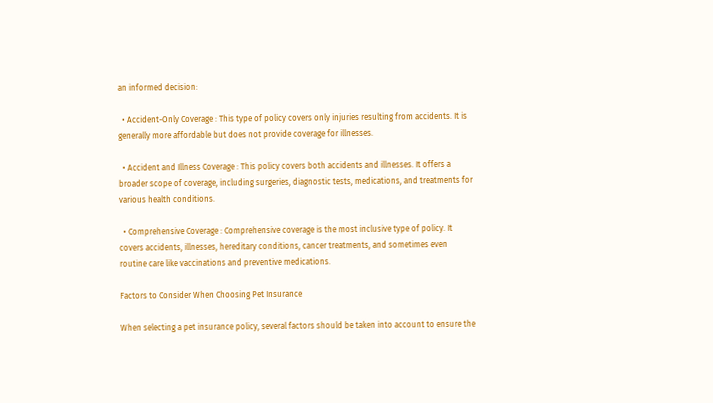an informed decision:

  • Accident-Only Coverage : This type of policy covers only injuries resulting from accidents. It is generally more affordable but does not provide coverage for illnesses.

  • Accident and Illness Coverage : This policy covers both accidents and illnesses. It offers a broader scope of coverage, including surgeries, diagnostic tests, medications, and treatments for various health conditions.

  • Comprehensive Coverage : Comprehensive coverage is the most inclusive type of policy. It covers accidents, illnesses, hereditary conditions, cancer treatments, and sometimes even routine care like vaccinations and preventive medications.

Factors to Consider When Choosing Pet Insurance

When selecting a pet insurance policy, several factors should be taken into account to ensure the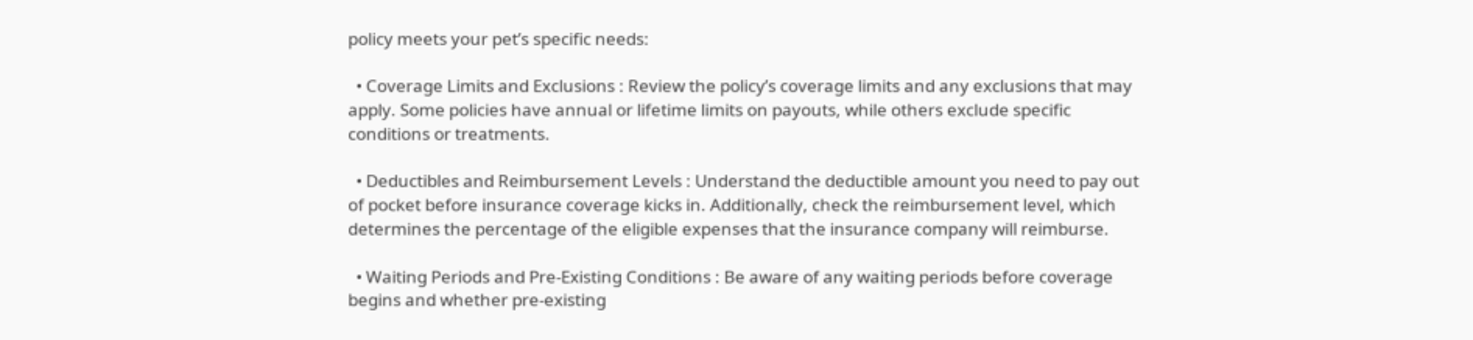policy meets your pet’s specific needs:

  • Coverage Limits and Exclusions : Review the policy’s coverage limits and any exclusions that may apply. Some policies have annual or lifetime limits on payouts, while others exclude specific conditions or treatments.

  • Deductibles and Reimbursement Levels : Understand the deductible amount you need to pay out of pocket before insurance coverage kicks in. Additionally, check the reimbursement level, which determines the percentage of the eligible expenses that the insurance company will reimburse.

  • Waiting Periods and Pre-Existing Conditions : Be aware of any waiting periods before coverage begins and whether pre-existing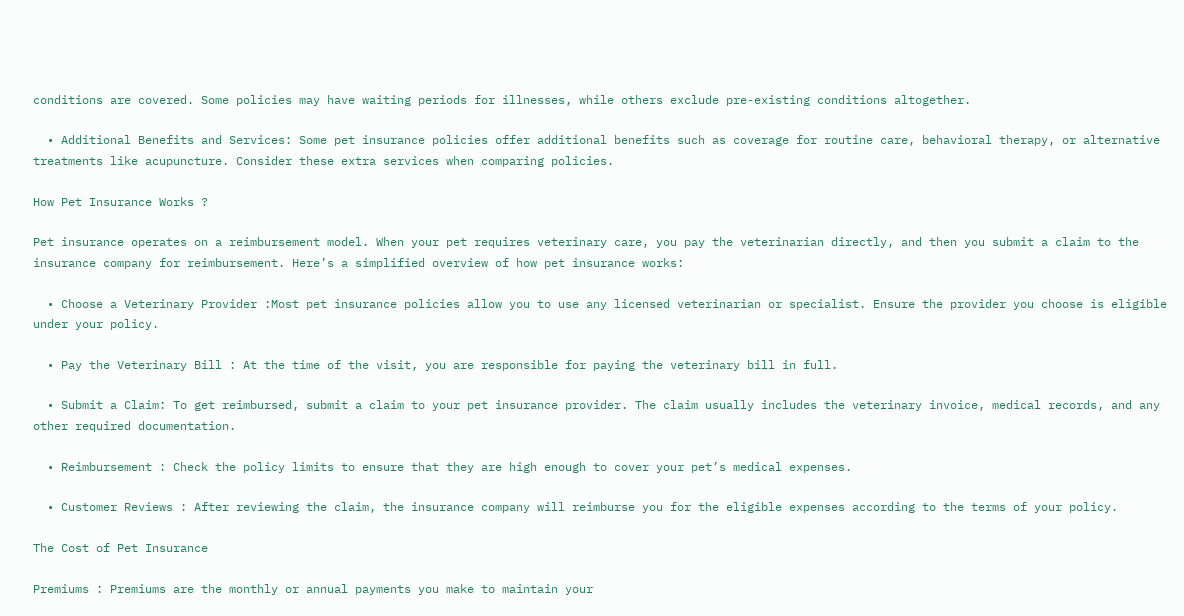conditions are covered. Some policies may have waiting periods for illnesses, while others exclude pre-existing conditions altogether.

  • Additional Benefits and Services: Some pet insurance policies offer additional benefits such as coverage for routine care, behavioral therapy, or alternative treatments like acupuncture. Consider these extra services when comparing policies.

How Pet Insurance Works ?

Pet insurance operates on a reimbursement model. When your pet requires veterinary care, you pay the veterinarian directly, and then you submit a claim to the insurance company for reimbursement. Here’s a simplified overview of how pet insurance works:

  • Choose a Veterinary Provider :Most pet insurance policies allow you to use any licensed veterinarian or specialist. Ensure the provider you choose is eligible under your policy.

  • Pay the Veterinary Bill : At the time of the visit, you are responsible for paying the veterinary bill in full.

  • Submit a Claim: To get reimbursed, submit a claim to your pet insurance provider. The claim usually includes the veterinary invoice, medical records, and any other required documentation.

  • Reimbursement : Check the policy limits to ensure that they are high enough to cover your pet’s medical expenses.

  • Customer Reviews : After reviewing the claim, the insurance company will reimburse you for the eligible expenses according to the terms of your policy.

The Cost of Pet Insurance

Premiums : Premiums are the monthly or annual payments you make to maintain your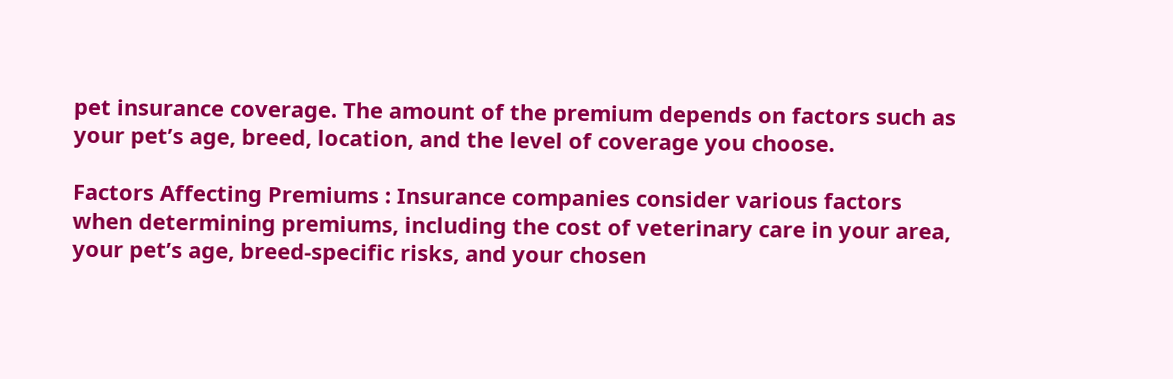pet insurance coverage. The amount of the premium depends on factors such as your pet’s age, breed, location, and the level of coverage you choose.

Factors Affecting Premiums : Insurance companies consider various factors when determining premiums, including the cost of veterinary care in your area, your pet’s age, breed-specific risks, and your chosen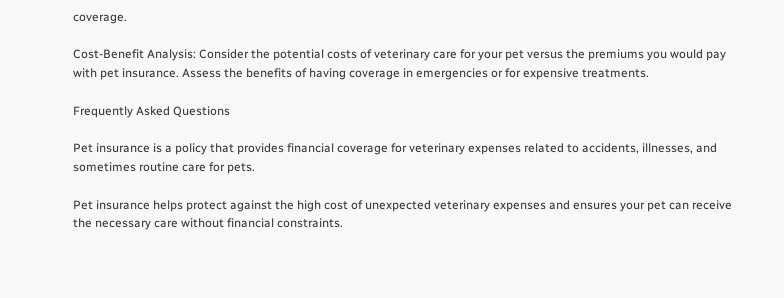coverage.

Cost-Benefit Analysis: Consider the potential costs of veterinary care for your pet versus the premiums you would pay with pet insurance. Assess the benefits of having coverage in emergencies or for expensive treatments.

Frequently Asked Questions

Pet insurance is a policy that provides financial coverage for veterinary expenses related to accidents, illnesses, and sometimes routine care for pets.

Pet insurance helps protect against the high cost of unexpected veterinary expenses and ensures your pet can receive the necessary care without financial constraints.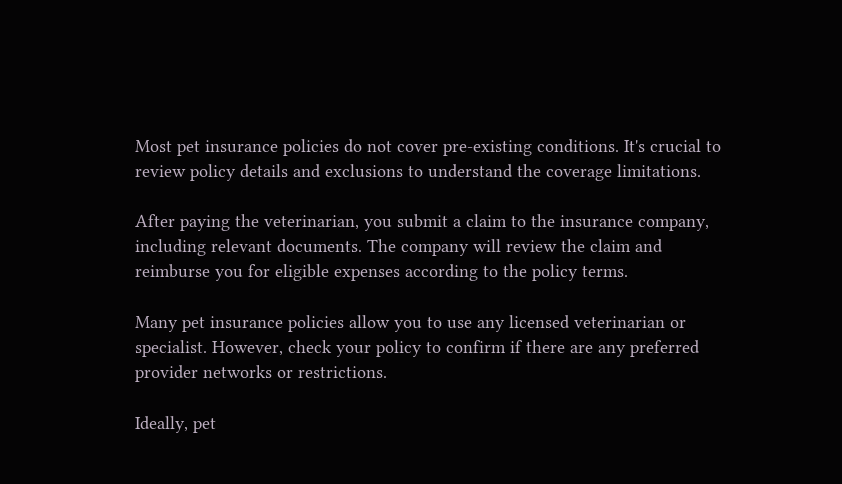Most pet insurance policies do not cover pre-existing conditions. It's crucial to review policy details and exclusions to understand the coverage limitations.

After paying the veterinarian, you submit a claim to the insurance company, including relevant documents. The company will review the claim and reimburse you for eligible expenses according to the policy terms.

Many pet insurance policies allow you to use any licensed veterinarian or specialist. However, check your policy to confirm if there are any preferred provider networks or restrictions.

Ideally, pet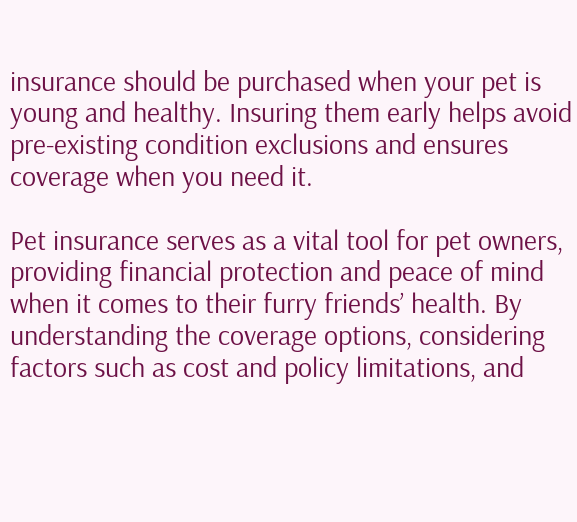insurance should be purchased when your pet is young and healthy. Insuring them early helps avoid pre-existing condition exclusions and ensures coverage when you need it.

Pet insurance serves as a vital tool for pet owners, providing financial protection and peace of mind when it comes to their furry friends’ health. By understanding the coverage options, considering factors such as cost and policy limitations, and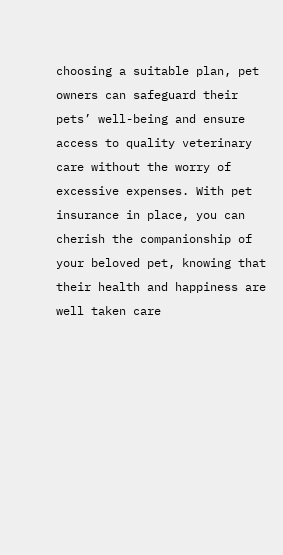choosing a suitable plan, pet owners can safeguard their pets’ well-being and ensure access to quality veterinary care without the worry of excessive expenses. With pet insurance in place, you can cherish the companionship of your beloved pet, knowing that their health and happiness are well taken care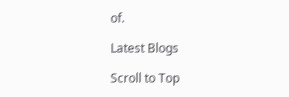of.

Latest Blogs

Scroll to Top